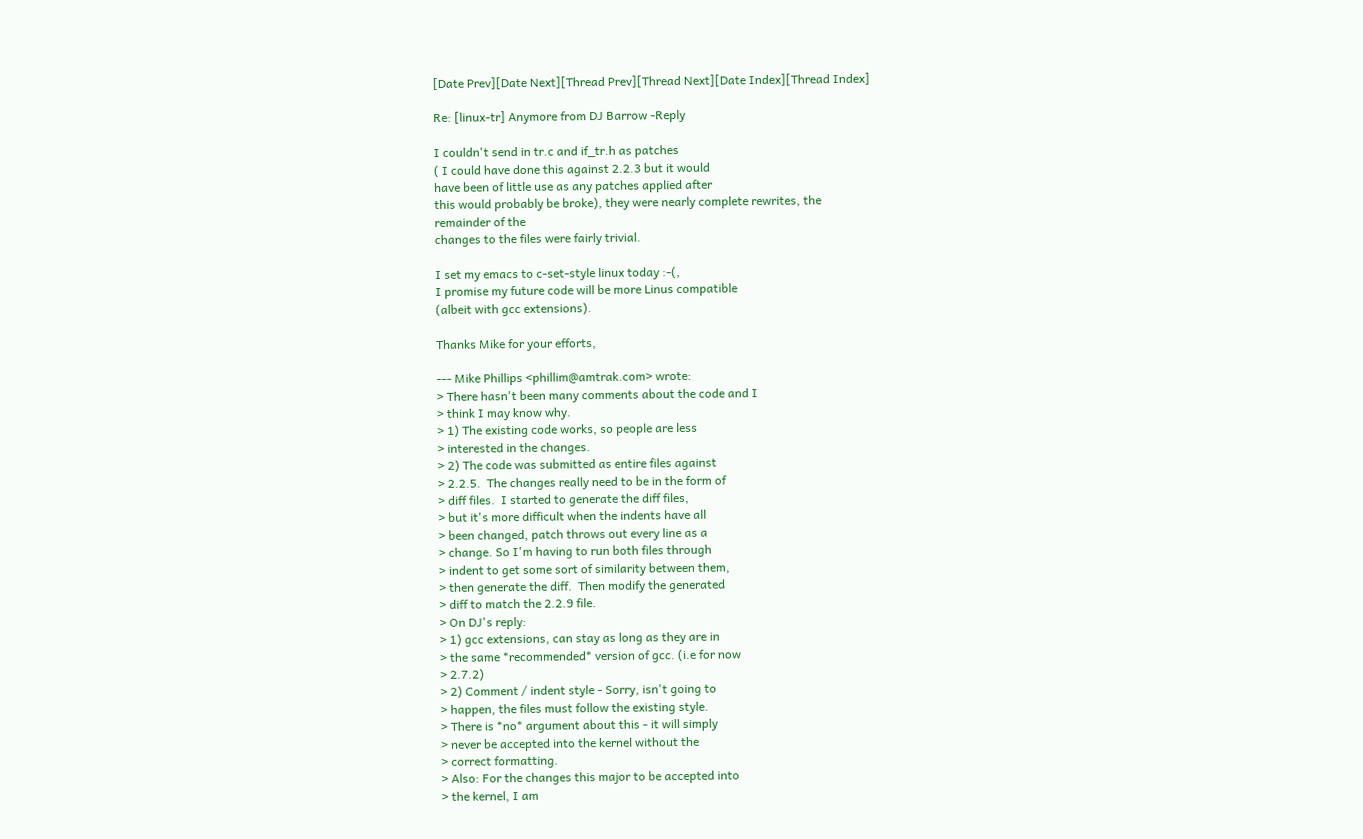[Date Prev][Date Next][Thread Prev][Thread Next][Date Index][Thread Index]

Re: [linux-tr] Anymore from DJ Barrow -Reply

I couldn't send in tr.c and if_tr.h as patches
( I could have done this against 2.2.3 but it would
have been of little use as any patches applied after
this would probably be broke), they were nearly complete rewrites, the
remainder of the
changes to the files were fairly trivial.

I set my emacs to c-set-style linux today :-(,
I promise my future code will be more Linus compatible
(albeit with gcc extensions).

Thanks Mike for your efforts,

--- Mike Phillips <phillim@amtrak.com> wrote:
> There hasn't been many comments about the code and I
> think I may know why.
> 1) The existing code works, so people are less
> interested in the changes.
> 2) The code was submitted as entire files against
> 2.2.5.  The changes really need to be in the form of
> diff files.  I started to generate the diff files,
> but it's more difficult when the indents have all
> been changed, patch throws out every line as a
> change. So I'm having to run both files through
> indent to get some sort of similarity between them,
> then generate the diff.  Then modify the generated
> diff to match the 2.2.9 file.
> On DJ's reply:
> 1) gcc extensions, can stay as long as they are in
> the same *recommended* version of gcc. (i.e for now
> 2.7.2)
> 2) Comment / indent style - Sorry, isn't going to
> happen, the files must follow the existing style.
> There is *no* argument about this - it will simply
> never be accepted into the kernel without the
> correct formatting.
> Also: For the changes this major to be accepted into
> the kernel, I am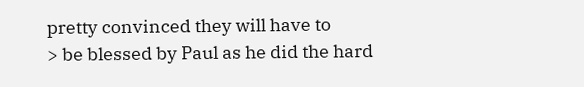pretty convinced they will have to
> be blessed by Paul as he did the hard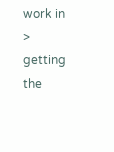work in
> getting the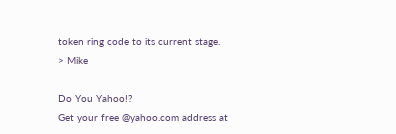token ring code to its current stage.
> Mike

Do You Yahoo!?
Get your free @yahoo.com address at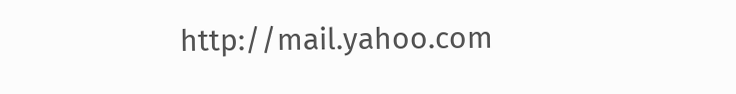http://mail.yahoo.com